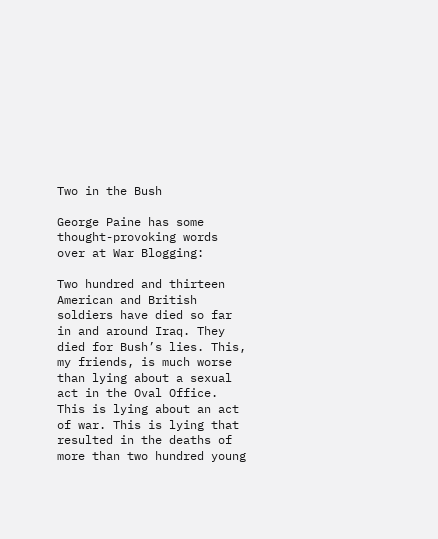Two in the Bush

George Paine has some thought-provoking words over at War Blogging:

Two hundred and thirteen American and British soldiers have died so far in and around Iraq. They died for Bush’s lies. This, my friends, is much worse than lying about a sexual act in the Oval Office. This is lying about an act of war. This is lying that resulted in the deaths of more than two hundred young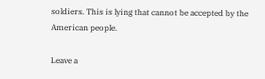soldiers. This is lying that cannot be accepted by the American people.

Leave a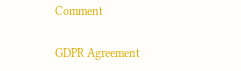Comment

GDPR Agreement